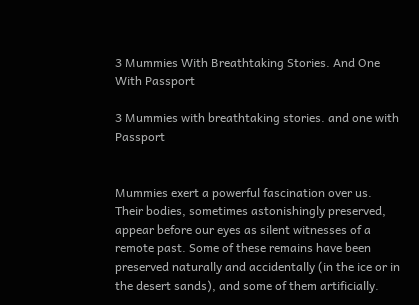3 Mummies With Breathtaking Stories. And One With Passport

3 Mummies with breathtaking stories. and one with Passport


Mummies exert a powerful fascination over us. Their bodies, sometimes astonishingly preserved, appear before our eyes as silent witnesses of a remote past. Some of these remains have been preserved naturally and accidentally (in the ice or in the desert sands), and some of them artificially.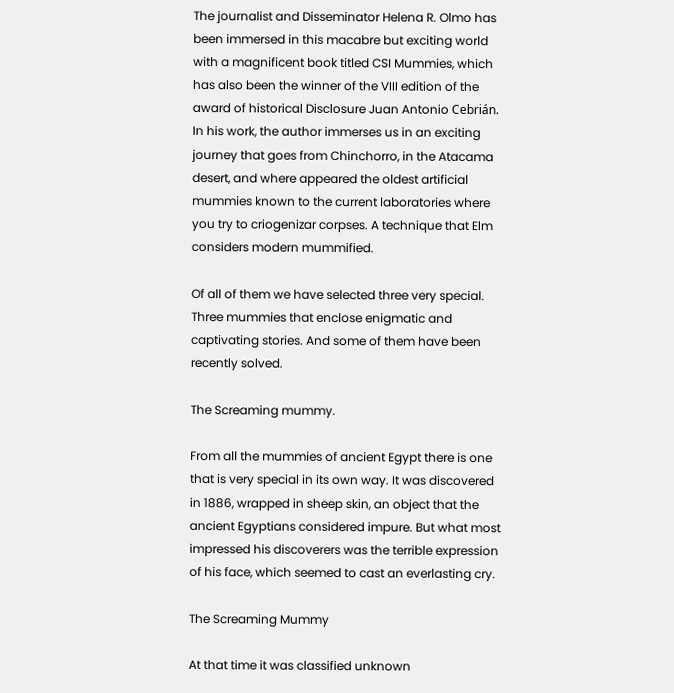The journalist and Disseminator Helena R. Olmo has been immersed in this macabre but exciting world with a magnificent book titled CSI Mummies, which has also been the winner of the VIII edition of the award of historical Disclosure Juan Antonio Cebrián. In his work, the author immerses us in an exciting journey that goes from Chinchorro, in the Atacama desert, and where appeared the oldest artificial mummies known to the current laboratories where you try to criogenizar corpses. A technique that Elm considers modern mummified.

Of all of them we have selected three very special. Three mummies that enclose enigmatic and captivating stories. And some of them have been recently solved.

The Screaming mummy.

From all the mummies of ancient Egypt there is one that is very special in its own way. It was discovered in 1886, wrapped in sheep skin, an object that the ancient Egyptians considered impure. But what most impressed his discoverers was the terrible expression of his face, which seemed to cast an everlasting cry.

The Screaming Mummy

At that time it was classified unknown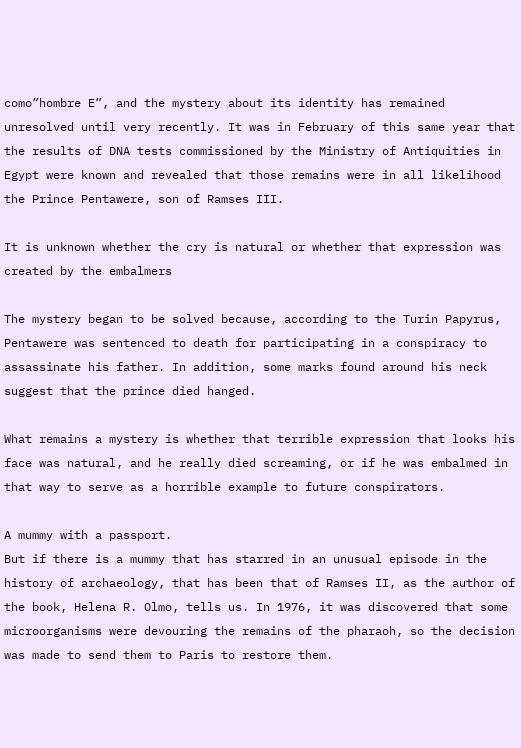como”hombre E”, and the mystery about its identity has remained unresolved until very recently. It was in February of this same year that the results of DNA tests commissioned by the Ministry of Antiquities in Egypt were known and revealed that those remains were in all likelihood the Prince Pentawere, son of Ramses III.

It is unknown whether the cry is natural or whether that expression was created by the embalmers

The mystery began to be solved because, according to the Turin Papyrus, Pentawere was sentenced to death for participating in a conspiracy to assassinate his father. In addition, some marks found around his neck suggest that the prince died hanged.

What remains a mystery is whether that terrible expression that looks his face was natural, and he really died screaming, or if he was embalmed in that way to serve as a horrible example to future conspirators.

A mummy with a passport.
But if there is a mummy that has starred in an unusual episode in the history of archaeology, that has been that of Ramses II, as the author of the book, Helena R. Olmo, tells us. In 1976, it was discovered that some microorganisms were devouring the remains of the pharaoh, so the decision was made to send them to Paris to restore them.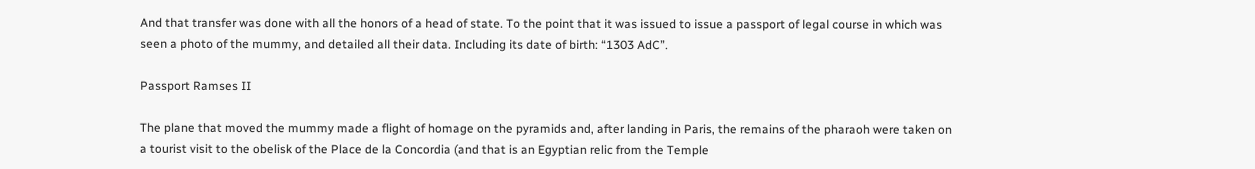And that transfer was done with all the honors of a head of state. To the point that it was issued to issue a passport of legal course in which was seen a photo of the mummy, and detailed all their data. Including its date of birth: “1303 AdC”.

Passport Ramses II

The plane that moved the mummy made a flight of homage on the pyramids and, after landing in Paris, the remains of the pharaoh were taken on a tourist visit to the obelisk of the Place de la Concordia (and that is an Egyptian relic from the Temple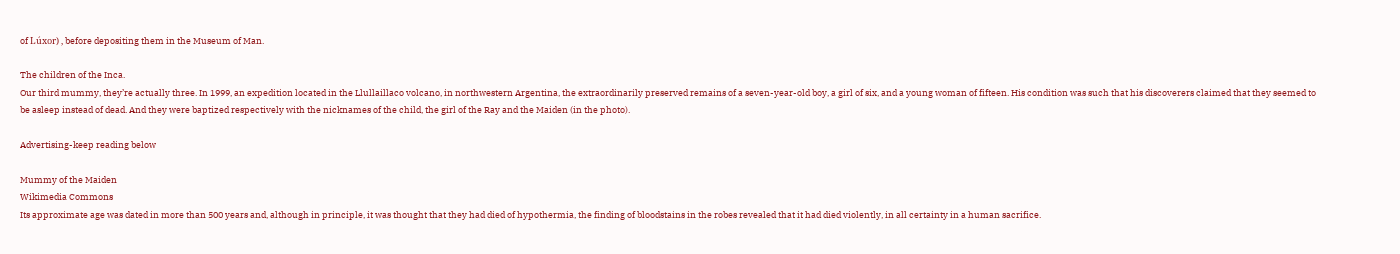of Lúxor) , before depositing them in the Museum of Man.

The children of the Inca.
Our third mummy, they’re actually three. In 1999, an expedition located in the Llullaillaco volcano, in northwestern Argentina, the extraordinarily preserved remains of a seven-year-old boy, a girl of six, and a young woman of fifteen. His condition was such that his discoverers claimed that they seemed to be asleep instead of dead. And they were baptized respectively with the nicknames of the child, the girl of the Ray and the Maiden (in the photo).

Advertising-keep reading below

Mummy of the Maiden
Wikimedia Commons
Its approximate age was dated in more than 500 years and, although in principle, it was thought that they had died of hypothermia, the finding of bloodstains in the robes revealed that it had died violently, in all certainty in a human sacrifice.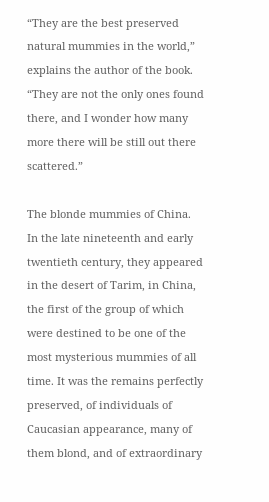“They are the best preserved natural mummies in the world,” explains the author of the book. “They are not the only ones found there, and I wonder how many more there will be still out there scattered.”

The blonde mummies of China.
In the late nineteenth and early twentieth century, they appeared in the desert of Tarim, in China, the first of the group of which were destined to be one of the most mysterious mummies of all time. It was the remains perfectly preserved, of individuals of Caucasian appearance, many of them blond, and of extraordinary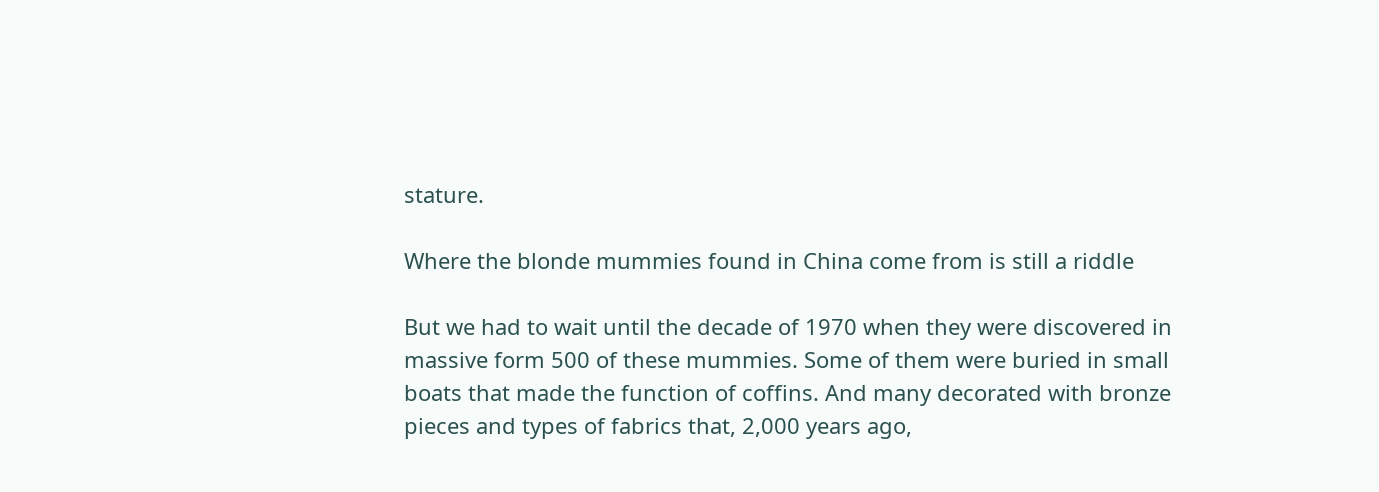stature.

Where the blonde mummies found in China come from is still a riddle

But we had to wait until the decade of 1970 when they were discovered in massive form 500 of these mummies. Some of them were buried in small boats that made the function of coffins. And many decorated with bronze pieces and types of fabrics that, 2,000 years ago,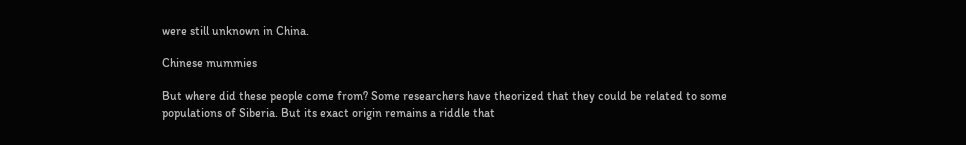were still unknown in China.

Chinese mummies

But where did these people come from? Some researchers have theorized that they could be related to some populations of Siberia. But its exact origin remains a riddle that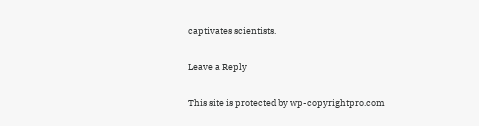captivates scientists.

Leave a Reply

This site is protected by wp-copyrightpro.com